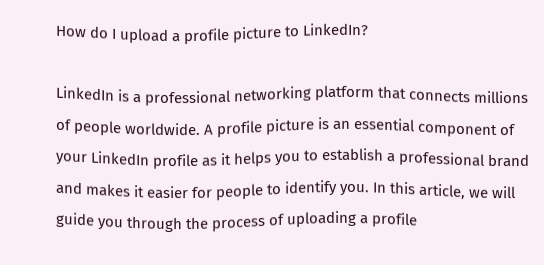How do I upload a profile picture to LinkedIn?

LinkedIn is a professional networking platform that connects millions of people worldwide. A profile picture is an essential component of your LinkedIn profile as it helps you to establish a professional brand and makes it easier for people to identify you. In this article, we will guide you through the process of uploading a profile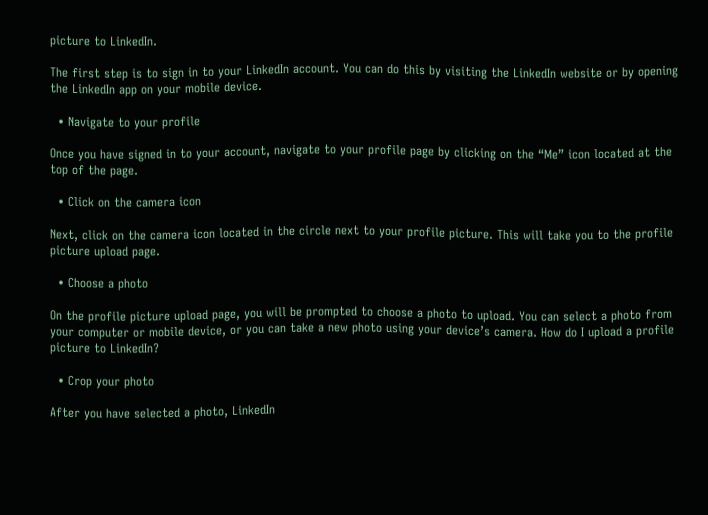picture to LinkedIn.

The first step is to sign in to your LinkedIn account. You can do this by visiting the LinkedIn website or by opening the LinkedIn app on your mobile device.

  • Navigate to your profile

Once you have signed in to your account, navigate to your profile page by clicking on the “Me” icon located at the top of the page.

  • Click on the camera icon

Next, click on the camera icon located in the circle next to your profile picture. This will take you to the profile picture upload page.

  • Choose a photo

On the profile picture upload page, you will be prompted to choose a photo to upload. You can select a photo from your computer or mobile device, or you can take a new photo using your device’s camera. How do I upload a profile picture to LinkedIn?

  • Crop your photo

After you have selected a photo, LinkedIn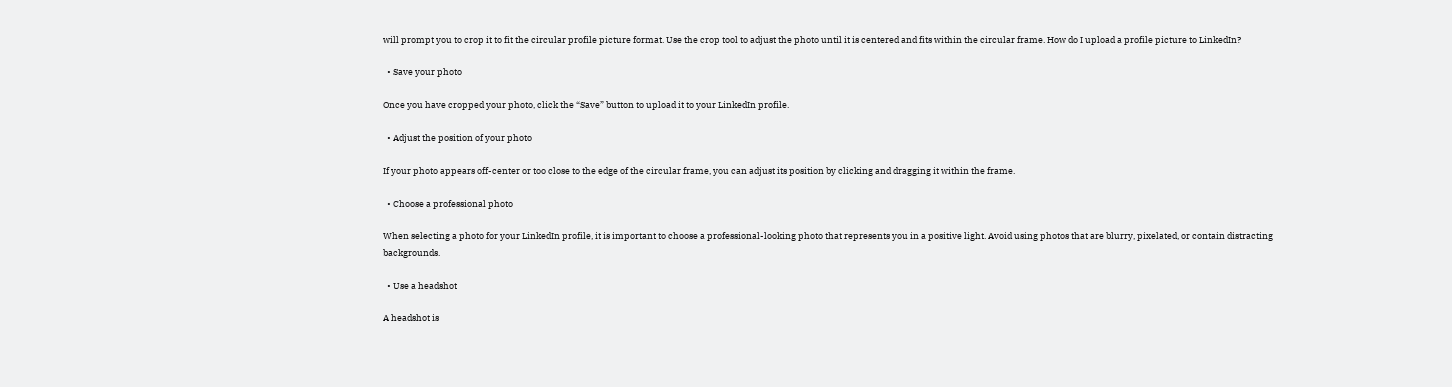will prompt you to crop it to fit the circular profile picture format. Use the crop tool to adjust the photo until it is centered and fits within the circular frame. How do I upload a profile picture to LinkedIn?

  • Save your photo

Once you have cropped your photo, click the “Save” button to upload it to your LinkedIn profile.

  • Adjust the position of your photo

If your photo appears off-center or too close to the edge of the circular frame, you can adjust its position by clicking and dragging it within the frame.

  • Choose a professional photo

When selecting a photo for your LinkedIn profile, it is important to choose a professional-looking photo that represents you in a positive light. Avoid using photos that are blurry, pixelated, or contain distracting backgrounds.

  • Use a headshot

A headshot is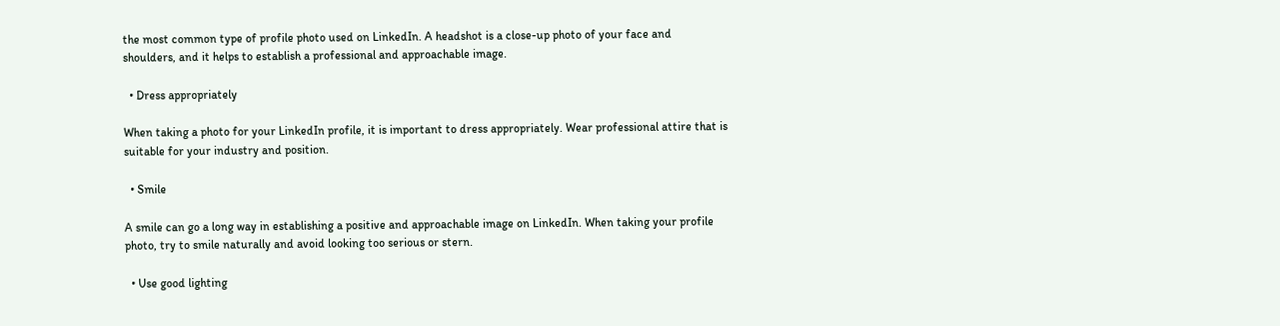the most common type of profile photo used on LinkedIn. A headshot is a close-up photo of your face and shoulders, and it helps to establish a professional and approachable image.

  • Dress appropriately

When taking a photo for your LinkedIn profile, it is important to dress appropriately. Wear professional attire that is suitable for your industry and position.

  • Smile

A smile can go a long way in establishing a positive and approachable image on LinkedIn. When taking your profile photo, try to smile naturally and avoid looking too serious or stern.

  • Use good lighting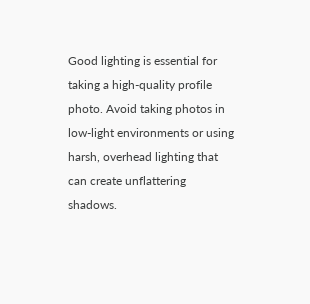Good lighting is essential for taking a high-quality profile photo. Avoid taking photos in low-light environments or using harsh, overhead lighting that can create unflattering shadows.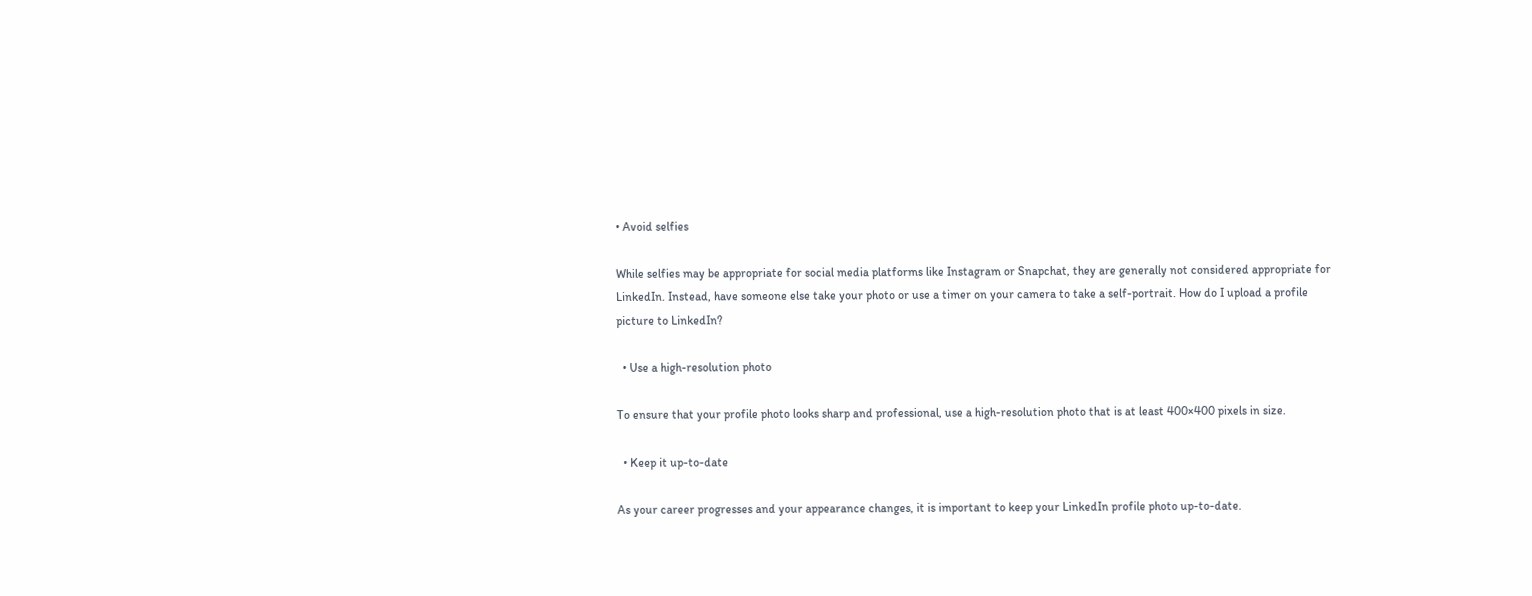• Avoid selfies

While selfies may be appropriate for social media platforms like Instagram or Snapchat, they are generally not considered appropriate for LinkedIn. Instead, have someone else take your photo or use a timer on your camera to take a self-portrait. How do I upload a profile picture to LinkedIn?

  • Use a high-resolution photo

To ensure that your profile photo looks sharp and professional, use a high-resolution photo that is at least 400×400 pixels in size.

  • Keep it up-to-date

As your career progresses and your appearance changes, it is important to keep your LinkedIn profile photo up-to-date.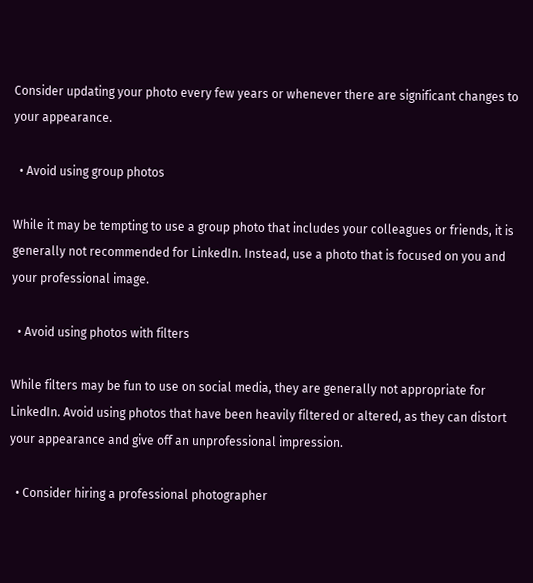Consider updating your photo every few years or whenever there are significant changes to your appearance.

  • Avoid using group photos

While it may be tempting to use a group photo that includes your colleagues or friends, it is generally not recommended for LinkedIn. Instead, use a photo that is focused on you and your professional image.

  • Avoid using photos with filters

While filters may be fun to use on social media, they are generally not appropriate for LinkedIn. Avoid using photos that have been heavily filtered or altered, as they can distort your appearance and give off an unprofessional impression.

  • Consider hiring a professional photographer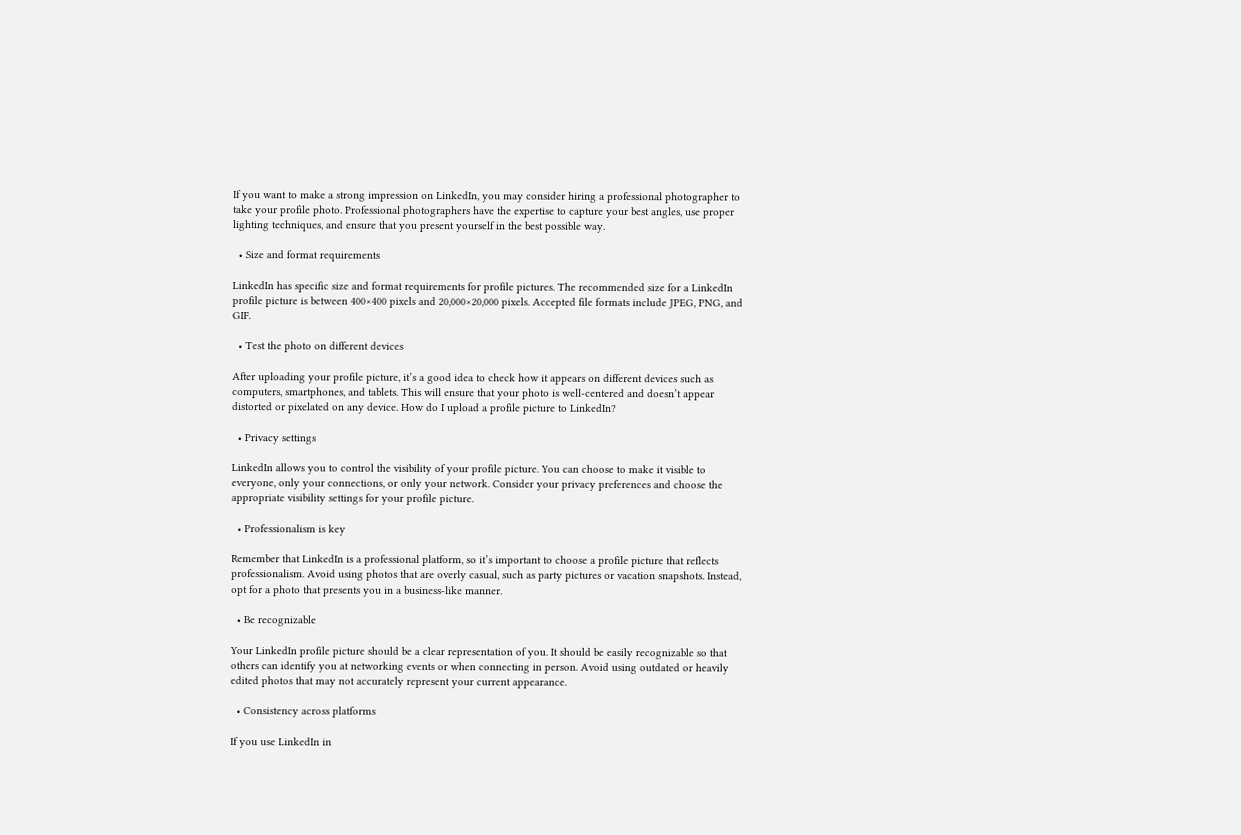If you want to make a strong impression on LinkedIn, you may consider hiring a professional photographer to take your profile photo. Professional photographers have the expertise to capture your best angles, use proper lighting techniques, and ensure that you present yourself in the best possible way.

  • Size and format requirements

LinkedIn has specific size and format requirements for profile pictures. The recommended size for a LinkedIn profile picture is between 400×400 pixels and 20,000×20,000 pixels. Accepted file formats include JPEG, PNG, and GIF.

  • Test the photo on different devices

After uploading your profile picture, it’s a good idea to check how it appears on different devices such as computers, smartphones, and tablets. This will ensure that your photo is well-centered and doesn’t appear distorted or pixelated on any device. How do I upload a profile picture to LinkedIn?

  • Privacy settings

LinkedIn allows you to control the visibility of your profile picture. You can choose to make it visible to everyone, only your connections, or only your network. Consider your privacy preferences and choose the appropriate visibility settings for your profile picture.

  • Professionalism is key

Remember that LinkedIn is a professional platform, so it’s important to choose a profile picture that reflects professionalism. Avoid using photos that are overly casual, such as party pictures or vacation snapshots. Instead, opt for a photo that presents you in a business-like manner.

  • Be recognizable

Your LinkedIn profile picture should be a clear representation of you. It should be easily recognizable so that others can identify you at networking events or when connecting in person. Avoid using outdated or heavily edited photos that may not accurately represent your current appearance.

  • Consistency across platforms

If you use LinkedIn in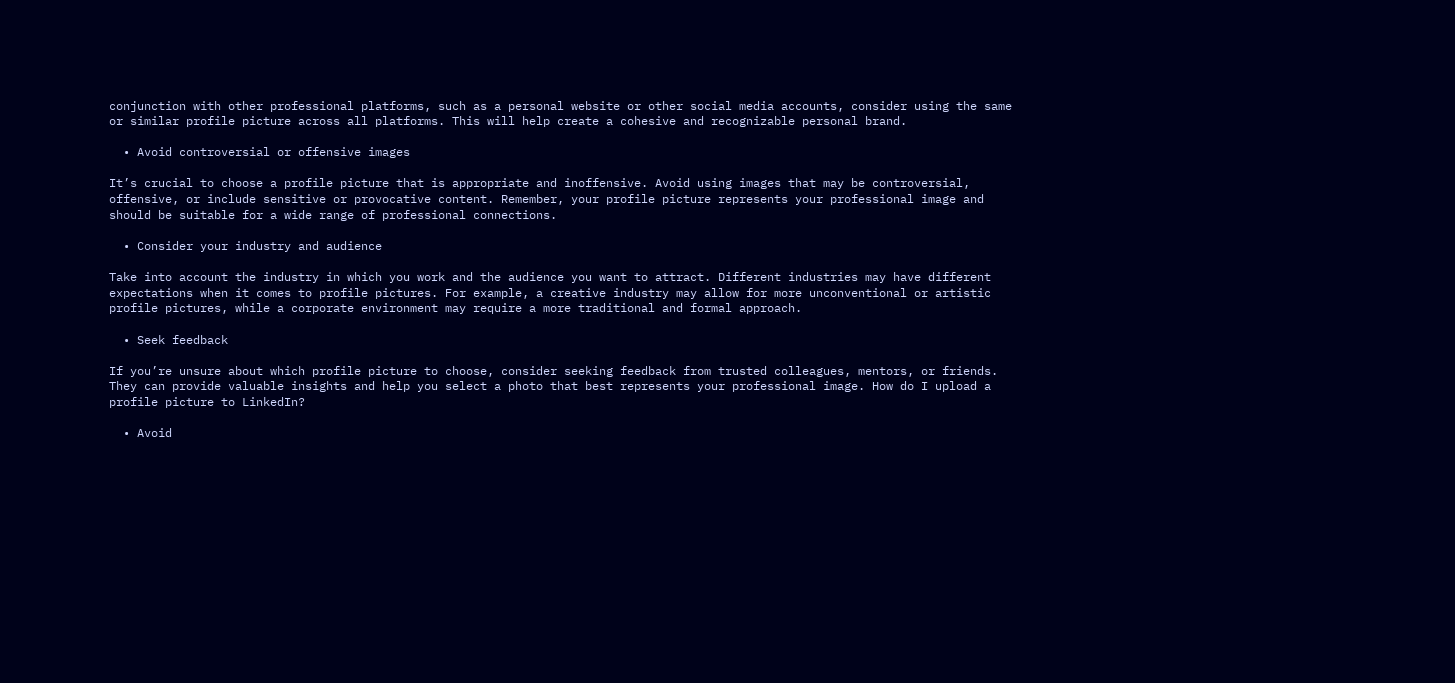conjunction with other professional platforms, such as a personal website or other social media accounts, consider using the same or similar profile picture across all platforms. This will help create a cohesive and recognizable personal brand.

  • Avoid controversial or offensive images

It’s crucial to choose a profile picture that is appropriate and inoffensive. Avoid using images that may be controversial, offensive, or include sensitive or provocative content. Remember, your profile picture represents your professional image and should be suitable for a wide range of professional connections.

  • Consider your industry and audience

Take into account the industry in which you work and the audience you want to attract. Different industries may have different expectations when it comes to profile pictures. For example, a creative industry may allow for more unconventional or artistic profile pictures, while a corporate environment may require a more traditional and formal approach.

  • Seek feedback

If you’re unsure about which profile picture to choose, consider seeking feedback from trusted colleagues, mentors, or friends. They can provide valuable insights and help you select a photo that best represents your professional image. How do I upload a profile picture to LinkedIn?

  • Avoid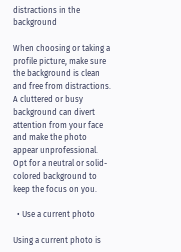distractions in the background

When choosing or taking a profile picture, make sure the background is clean and free from distractions. A cluttered or busy background can divert attention from your face and make the photo appear unprofessional. Opt for a neutral or solid-colored background to keep the focus on you.

  • Use a current photo

Using a current photo is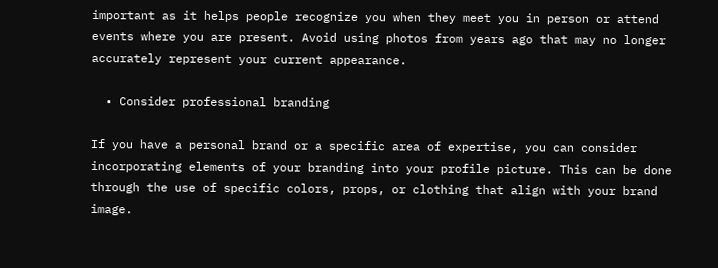important as it helps people recognize you when they meet you in person or attend events where you are present. Avoid using photos from years ago that may no longer accurately represent your current appearance.

  • Consider professional branding

If you have a personal brand or a specific area of expertise, you can consider incorporating elements of your branding into your profile picture. This can be done through the use of specific colors, props, or clothing that align with your brand image.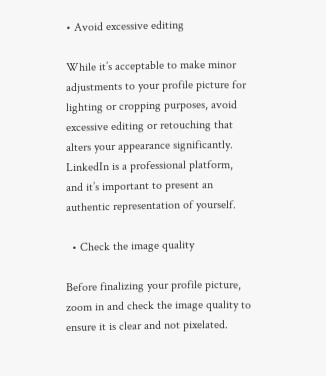• Avoid excessive editing

While it’s acceptable to make minor adjustments to your profile picture for lighting or cropping purposes, avoid excessive editing or retouching that alters your appearance significantly. LinkedIn is a professional platform, and it’s important to present an authentic representation of yourself.

  • Check the image quality

Before finalizing your profile picture, zoom in and check the image quality to ensure it is clear and not pixelated.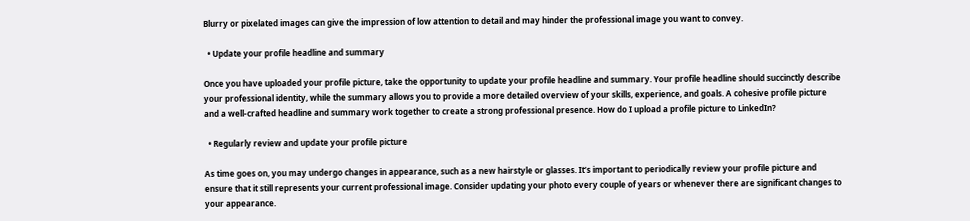Blurry or pixelated images can give the impression of low attention to detail and may hinder the professional image you want to convey.

  • Update your profile headline and summary

Once you have uploaded your profile picture, take the opportunity to update your profile headline and summary. Your profile headline should succinctly describe your professional identity, while the summary allows you to provide a more detailed overview of your skills, experience, and goals. A cohesive profile picture and a well-crafted headline and summary work together to create a strong professional presence. How do I upload a profile picture to LinkedIn?

  • Regularly review and update your profile picture

As time goes on, you may undergo changes in appearance, such as a new hairstyle or glasses. It’s important to periodically review your profile picture and ensure that it still represents your current professional image. Consider updating your photo every couple of years or whenever there are significant changes to your appearance.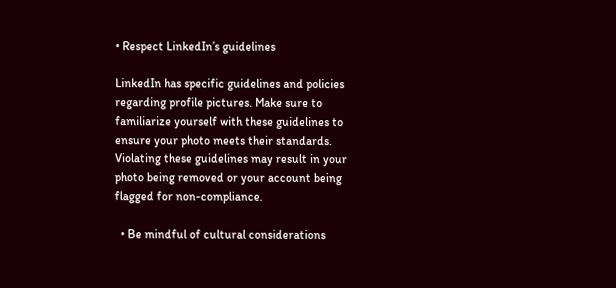• Respect LinkedIn’s guidelines

LinkedIn has specific guidelines and policies regarding profile pictures. Make sure to familiarize yourself with these guidelines to ensure your photo meets their standards. Violating these guidelines may result in your photo being removed or your account being flagged for non-compliance.

  • Be mindful of cultural considerations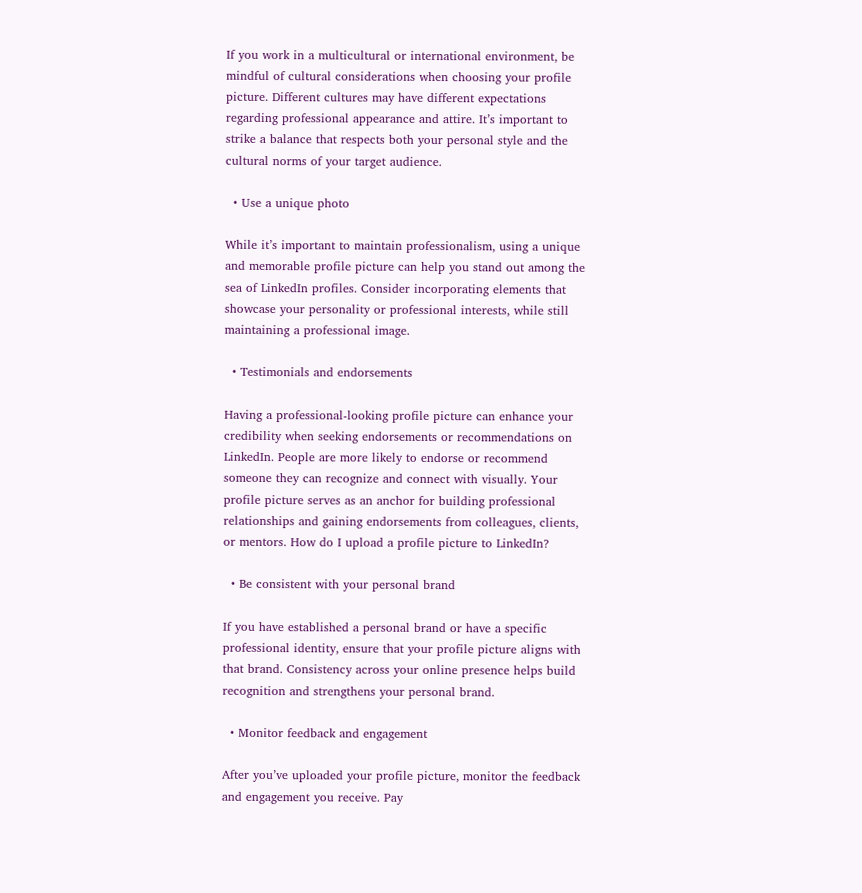If you work in a multicultural or international environment, be mindful of cultural considerations when choosing your profile picture. Different cultures may have different expectations regarding professional appearance and attire. It’s important to strike a balance that respects both your personal style and the cultural norms of your target audience.

  • Use a unique photo

While it’s important to maintain professionalism, using a unique and memorable profile picture can help you stand out among the sea of LinkedIn profiles. Consider incorporating elements that showcase your personality or professional interests, while still maintaining a professional image.

  • Testimonials and endorsements

Having a professional-looking profile picture can enhance your credibility when seeking endorsements or recommendations on LinkedIn. People are more likely to endorse or recommend someone they can recognize and connect with visually. Your profile picture serves as an anchor for building professional relationships and gaining endorsements from colleagues, clients, or mentors. How do I upload a profile picture to LinkedIn?

  • Be consistent with your personal brand

If you have established a personal brand or have a specific professional identity, ensure that your profile picture aligns with that brand. Consistency across your online presence helps build recognition and strengthens your personal brand.

  • Monitor feedback and engagement

After you’ve uploaded your profile picture, monitor the feedback and engagement you receive. Pay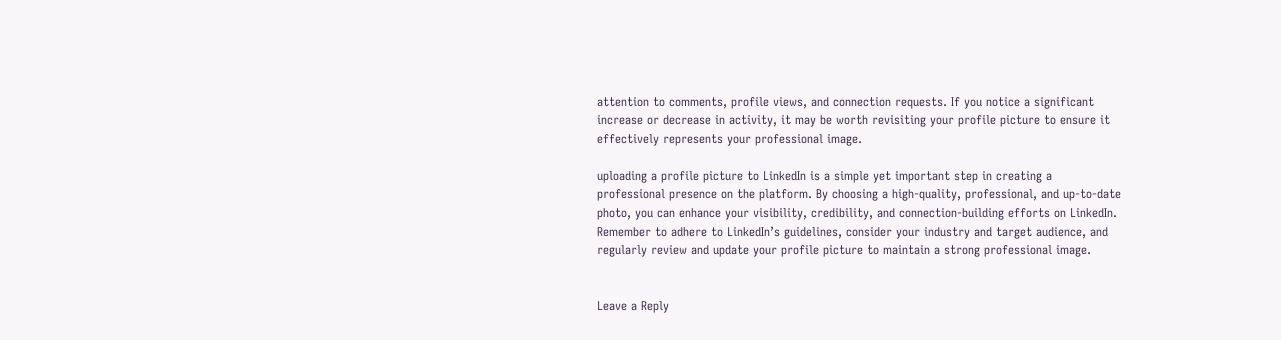attention to comments, profile views, and connection requests. If you notice a significant increase or decrease in activity, it may be worth revisiting your profile picture to ensure it effectively represents your professional image.

uploading a profile picture to LinkedIn is a simple yet important step in creating a professional presence on the platform. By choosing a high-quality, professional, and up-to-date photo, you can enhance your visibility, credibility, and connection-building efforts on LinkedIn. Remember to adhere to LinkedIn’s guidelines, consider your industry and target audience, and regularly review and update your profile picture to maintain a strong professional image.


Leave a Reply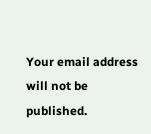Your email address will not be published.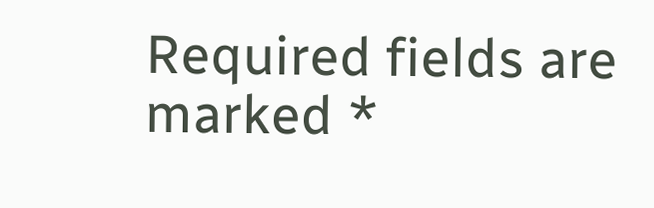Required fields are marked *